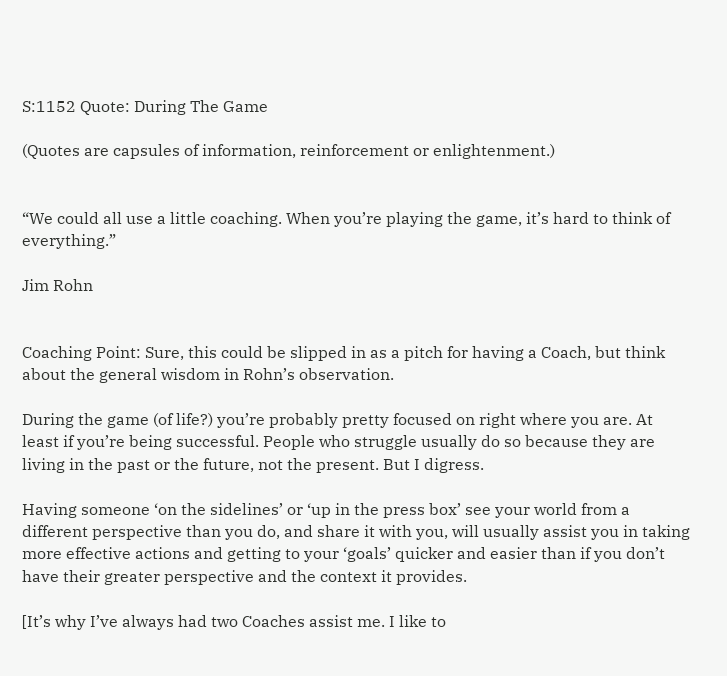S:1152 Quote: During The Game

(Quotes are capsules of information, reinforcement or enlightenment.)


“We could all use a little coaching. When you’re playing the game, it’s hard to think of everything.”

Jim Rohn


Coaching Point: Sure, this could be slipped in as a pitch for having a Coach, but think about the general wisdom in Rohn’s observation.

During the game (of life?) you’re probably pretty focused on right where you are. At least if you’re being successful. People who struggle usually do so because they are living in the past or the future, not the present. But I digress.

Having someone ‘on the sidelines’ or ‘up in the press box’ see your world from a different perspective than you do, and share it with you, will usually assist you in taking more effective actions and getting to your ‘goals’ quicker and easier than if you don’t have their greater perspective and the context it provides.

[It’s why I’ve always had two Coaches assist me. I like to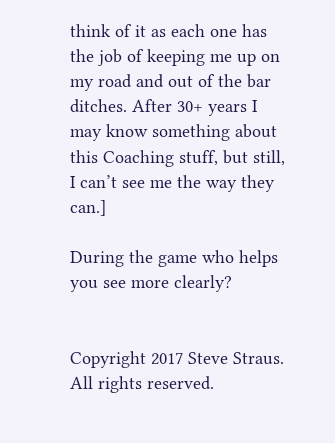think of it as each one has the job of keeping me up on my road and out of the bar ditches. After 30+ years I may know something about this Coaching stuff, but still, I can’t see me the way they can.]

During the game who helps you see more clearly?


Copyright 2017 Steve Straus. All rights reserved.